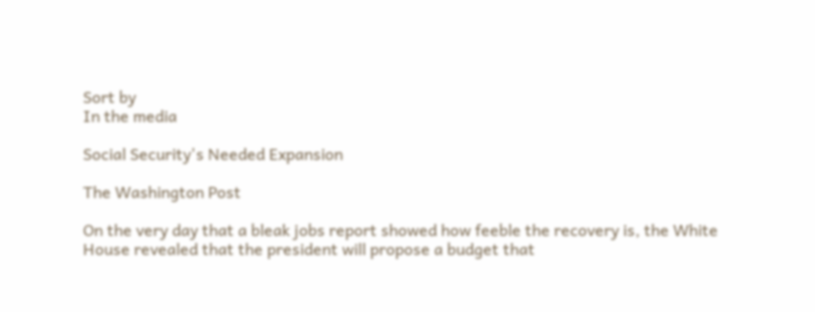Sort by
In the media

Social Security's Needed Expansion

The Washington Post

On the very day that a bleak jobs report showed how feeble the recovery is, the White House revealed that the president will propose a budget that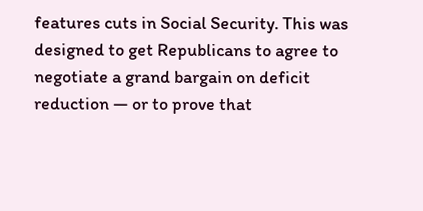features cuts in Social Security. This was designed to get Republicans to agree to negotiate a grand bargain on deficit reduction — or to prove that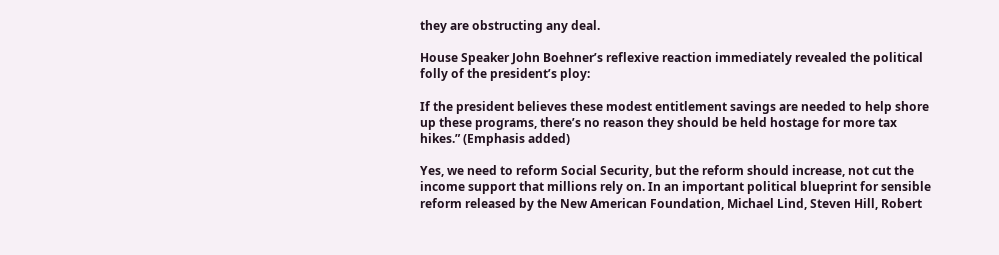they are obstructing any deal.

House Speaker John Boehner’s reflexive reaction immediately revealed the political folly of the president’s ploy:

If the president believes these modest entitlement savings are needed to help shore up these programs, there’s no reason they should be held hostage for more tax hikes.” (Emphasis added)

Yes, we need to reform Social Security, but the reform should increase, not cut the income support that millions rely on. In an important political blueprint for sensible reform released by the New American Foundation, Michael Lind, Steven Hill, Robert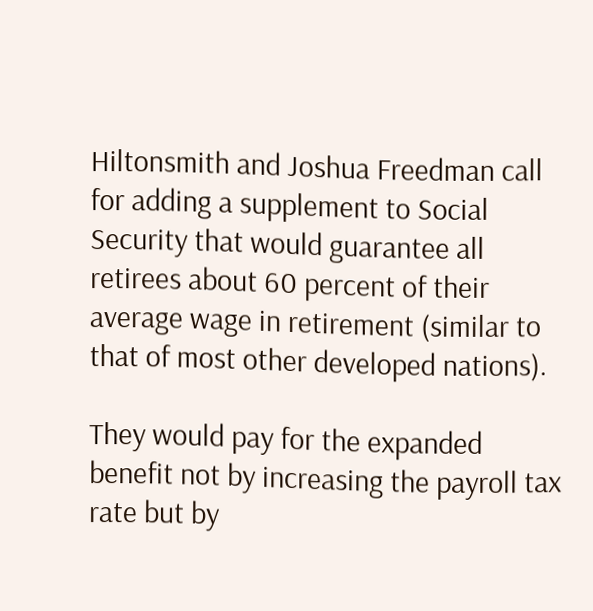Hiltonsmith and Joshua Freedman call for adding a supplement to Social Security that would guarantee all retirees about 60 percent of their average wage in retirement (similar to that of most other developed nations).

They would pay for the expanded benefit not by increasing the payroll tax rate but by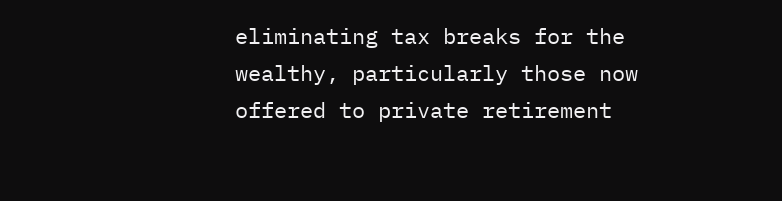eliminating tax breaks for the wealthy, particularly those now offered to private retirement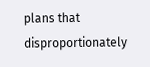plans that disproportionately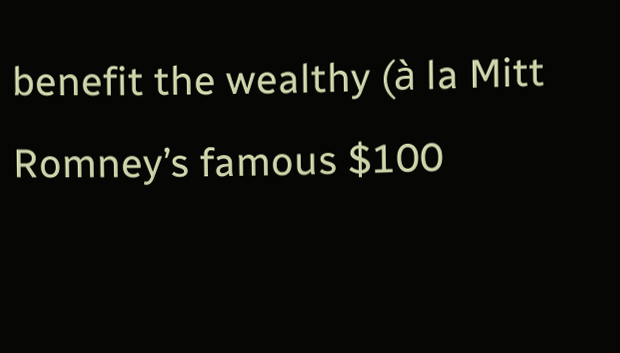benefit the wealthy (à la Mitt Romney’s famous $100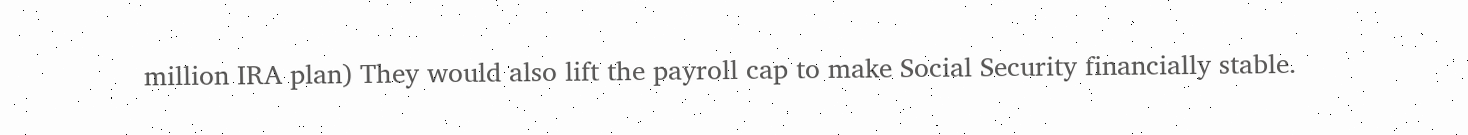million IRA plan) They would also lift the payroll cap to make Social Security financially stable.